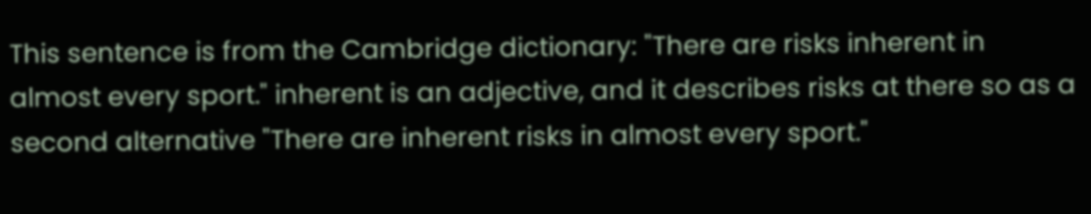This sentence is from the Cambridge dictionary: "There are risks inherent in almost every sport." inherent is an adjective, and it describes risks at there so as a second alternative "There are inherent risks in almost every sport."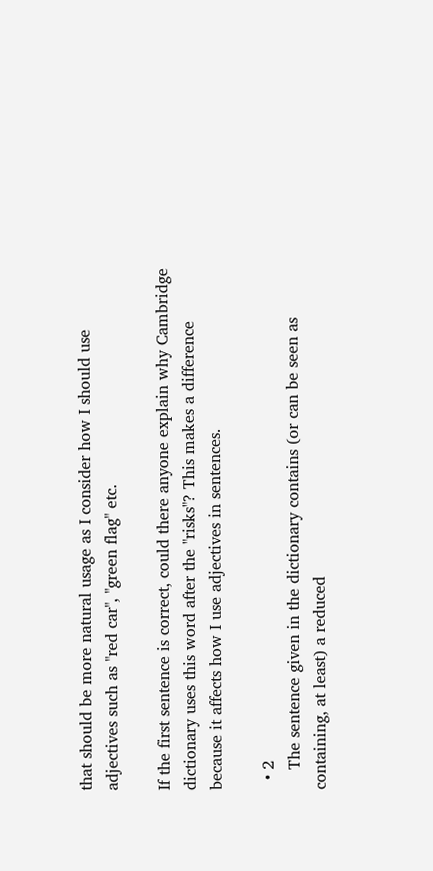that should be more natural usage as I consider how I should use adjectives such as "red car", "green flag" etc.

If the first sentence is correct, could there anyone explain why Cambridge dictionary uses this word after the "risks"? This makes a difference because it affects how I use adjectives in sentences.

  • 2
    The sentence given in the dictionary contains (or can be seen as containing, at least) a reduced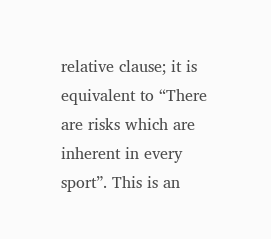relative clause; it is equivalent to “There are risks which are inherent in every sport”. This is an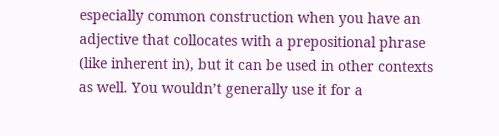especially common construction when you have an adjective that collocates with a prepositional phrase (like inherent in), but it can be used in other contexts as well. You wouldn’t generally use it for a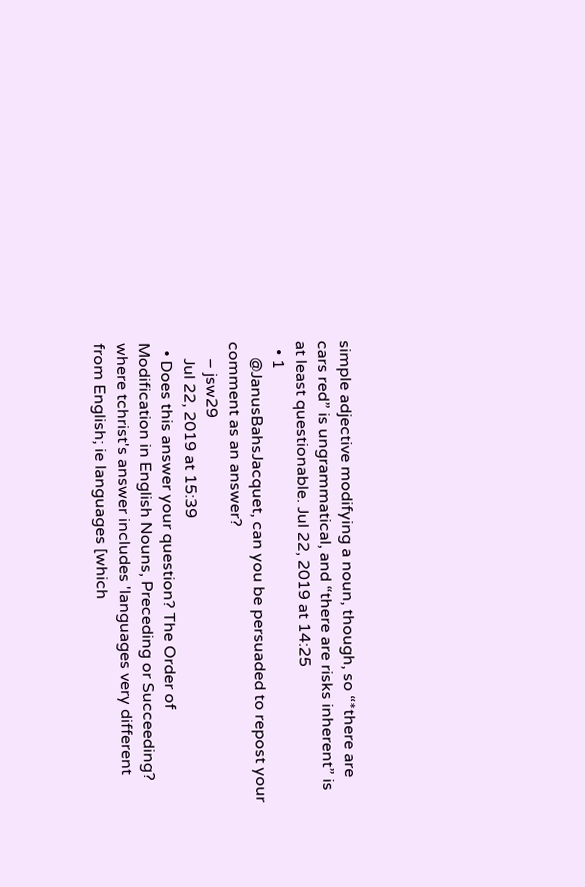simple adjective modifying a noun, though, so “*there are cars red” is ungrammatical, and “there are risks inherent” is at least questionable. Jul 22, 2019 at 14:25
  • 1
    @JanusBahsJacquet, can you be persuaded to repost your comment as an answer?
    – jsw29
    Jul 22, 2019 at 15:39
  • Does this answer your question? The Order of Modification in English Nouns, Preceding or Succeeding? where tchrist's answer includes 'languages very different from English; ie languages [which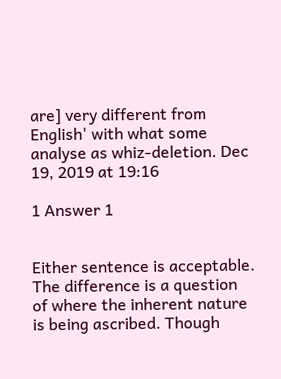are] very different from English' with what some analyse as whiz-deletion. Dec 19, 2019 at 19:16

1 Answer 1


Either sentence is acceptable. The difference is a question of where the inherent nature is being ascribed. Though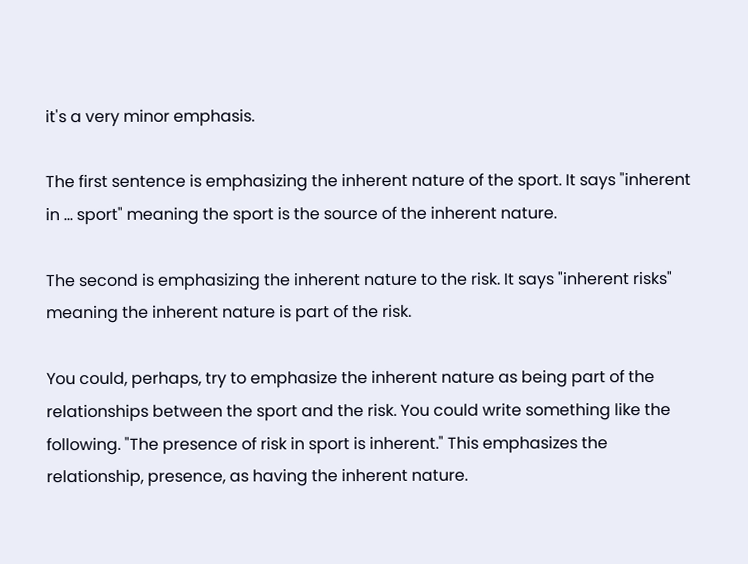it's a very minor emphasis.

The first sentence is emphasizing the inherent nature of the sport. It says "inherent in ... sport" meaning the sport is the source of the inherent nature.

The second is emphasizing the inherent nature to the risk. It says "inherent risks" meaning the inherent nature is part of the risk.

You could, perhaps, try to emphasize the inherent nature as being part of the relationships between the sport and the risk. You could write something like the following. "The presence of risk in sport is inherent." This emphasizes the relationship, presence, as having the inherent nature.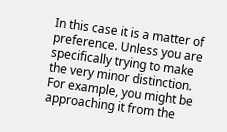In this case it is a matter of preference. Unless you are specifically trying to make the very minor distinction. For example, you might be approaching it from the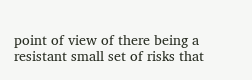point of view of there being a resistant small set of risks that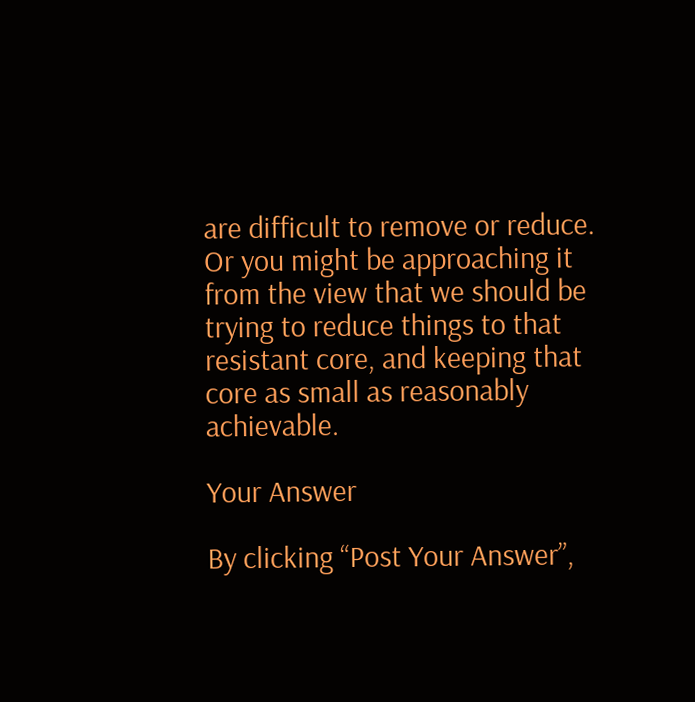are difficult to remove or reduce. Or you might be approaching it from the view that we should be trying to reduce things to that resistant core, and keeping that core as small as reasonably achievable.

Your Answer

By clicking “Post Your Answer”,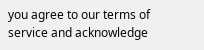you agree to our terms of service and acknowledge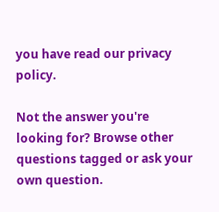you have read our privacy policy.

Not the answer you're looking for? Browse other questions tagged or ask your own question.